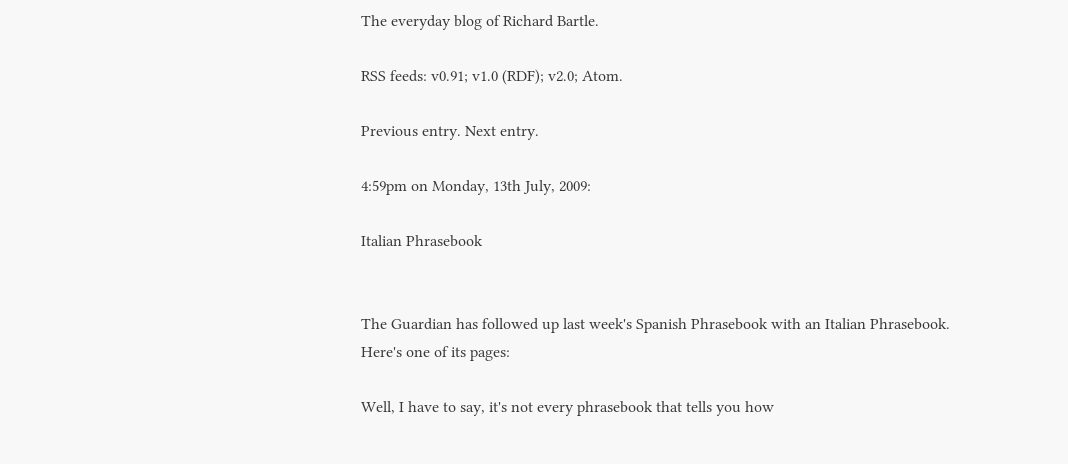The everyday blog of Richard Bartle.

RSS feeds: v0.91; v1.0 (RDF); v2.0; Atom.

Previous entry. Next entry.

4:59pm on Monday, 13th July, 2009:

Italian Phrasebook


The Guardian has followed up last week's Spanish Phrasebook with an Italian Phrasebook. Here's one of its pages:

Well, I have to say, it's not every phrasebook that tells you how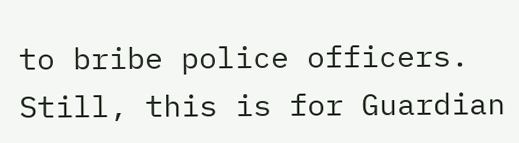to bribe police officers. Still, this is for Guardian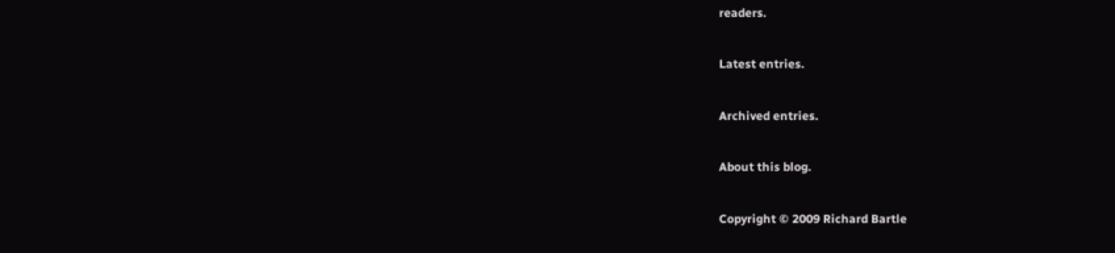readers.

Latest entries.

Archived entries.

About this blog.

Copyright © 2009 Richard Bartle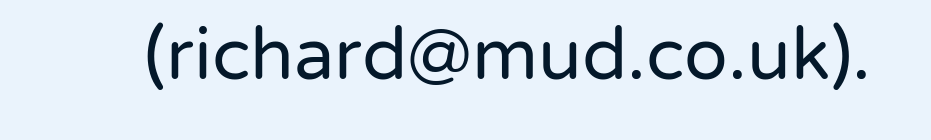(richard@mud.co.uk).